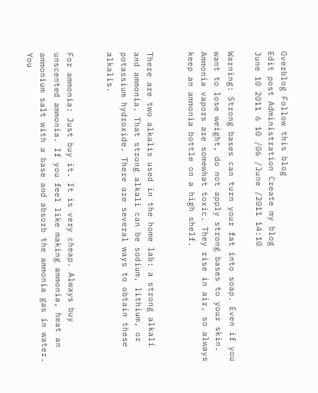Overblog Follow this blog
Edit post Administration Create my blog
June 10 2011 6 10 /06 /June /2011 14:10

Warning: Strong bases can turn your fat into soap. Even if you want to lose weight, do not apply strong bases to your skin. Ammonia vapors are somewhat toxic. They rise in air, so always keep an ammonia bottle on a high shelf.


There are two alkalis used in the home lab: a strong alkali and ammonia. That strong alkali can be sodium, lithium, or potassium hydroxide. There are several ways to obtain these alkalis.


For ammonia: Just buy it. It is very cheap. Always buy unscented ammonia. If you feel like making ammonia, heat an ammonium salt with a base and absorb the ammonia gas in water. You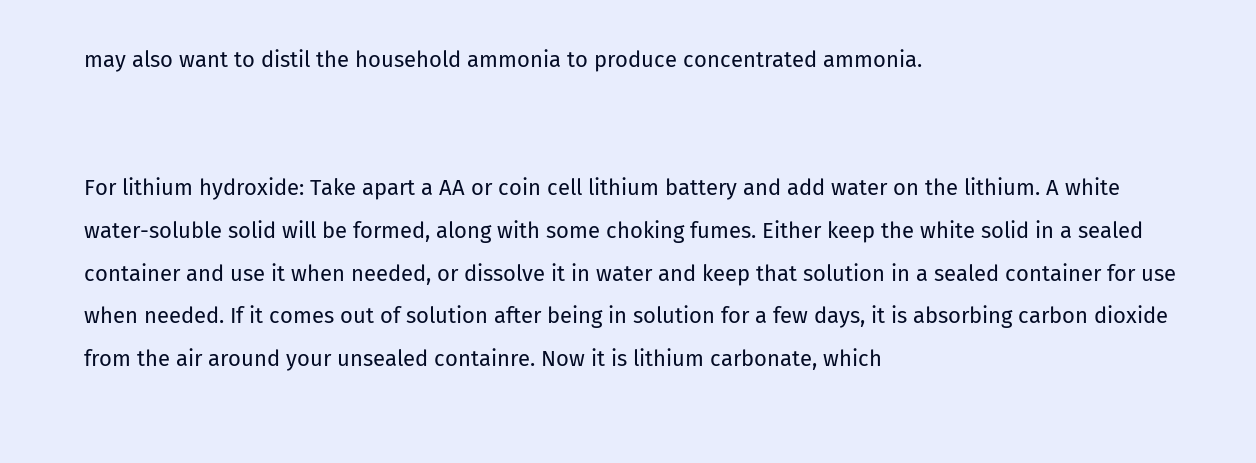may also want to distil the household ammonia to produce concentrated ammonia.


For lithium hydroxide: Take apart a AA or coin cell lithium battery and add water on the lithium. A white water-soluble solid will be formed, along with some choking fumes. Either keep the white solid in a sealed container and use it when needed, or dissolve it in water and keep that solution in a sealed container for use when needed. If it comes out of solution after being in solution for a few days, it is absorbing carbon dioxide from the air around your unsealed containre. Now it is lithium carbonate, which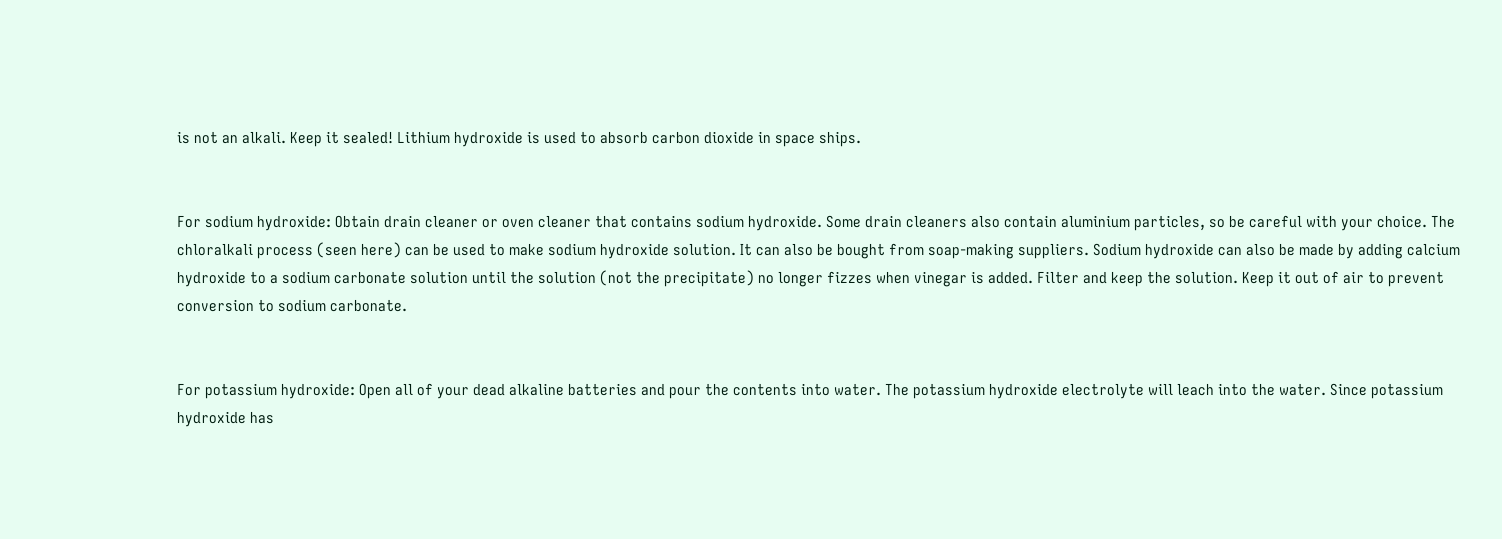is not an alkali. Keep it sealed! Lithium hydroxide is used to absorb carbon dioxide in space ships.


For sodium hydroxide: Obtain drain cleaner or oven cleaner that contains sodium hydroxide. Some drain cleaners also contain aluminium particles, so be careful with your choice. The chloralkali process (seen here) can be used to make sodium hydroxide solution. It can also be bought from soap-making suppliers. Sodium hydroxide can also be made by adding calcium hydroxide to a sodium carbonate solution until the solution (not the precipitate) no longer fizzes when vinegar is added. Filter and keep the solution. Keep it out of air to prevent conversion to sodium carbonate.


For potassium hydroxide: Open all of your dead alkaline batteries and pour the contents into water. The potassium hydroxide electrolyte will leach into the water. Since potassium hydroxide has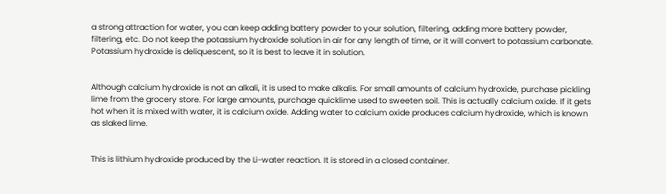a strong attraction for water, you can keep adding battery powder to your solution, filtering, adding more battery powder, filtering, etc. Do not keep the potassium hydroxide solution in air for any length of time, or it will convert to potassium carbonate. Potassium hydroxide is deliquescent, so it is best to leave it in solution.


Although calcium hydroxide is not an alkali, it is used to make alkalis. For small amounts of calcium hydroxide, purchase pickling lime from the grocery store. For large amounts, purchage quicklime used to sweeten soil. This is actually calcium oxide. If it gets hot when it is mixed with water, it is calcium oxide. Adding water to calcium oxide produces calcium hydroxide, which is known as slaked lime.


This is lithium hydroxide produced by the Li-water reaction. It is stored in a closed container.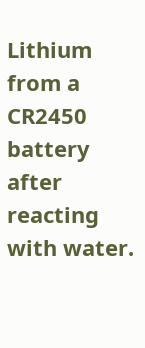Lithium from a CR2450 battery after reacting with water.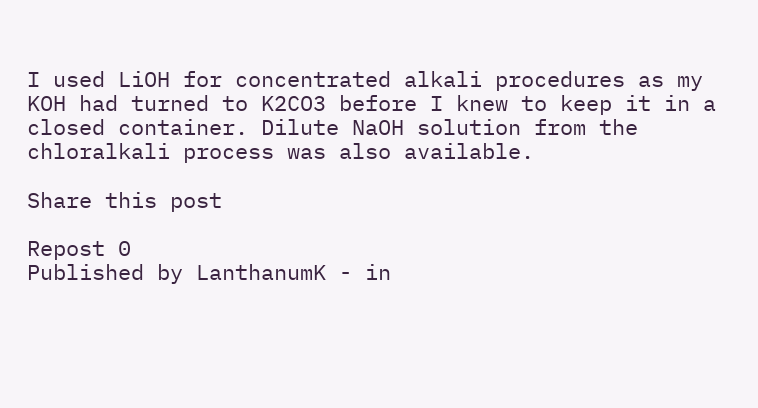I used LiOH for concentrated alkali procedures as my KOH had turned to K2CO3 before I knew to keep it in a closed container. Dilute NaOH solution from the chloralkali process was also available.

Share this post

Repost 0
Published by LanthanumK - in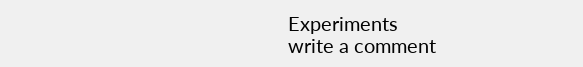Experiments
write a comment